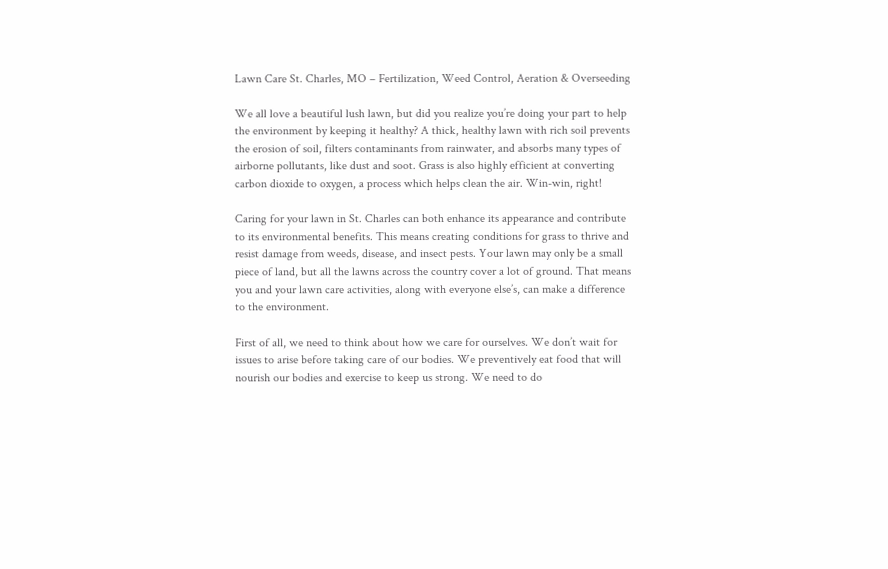Lawn Care St. Charles, MO – Fertilization, Weed Control, Aeration & Overseeding

We all love a beautiful lush lawn, but did you realize you’re doing your part to help the environment by keeping it healthy? A thick, healthy lawn with rich soil prevents the erosion of soil, filters contaminants from rainwater, and absorbs many types of airborne pollutants, like dust and soot. Grass is also highly efficient at converting carbon dioxide to oxygen, a process which helps clean the air. Win-win, right!

Caring for your lawn in St. Charles can both enhance its appearance and contribute to its environmental benefits. This means creating conditions for grass to thrive and resist damage from weeds, disease, and insect pests. Your lawn may only be a small piece of land, but all the lawns across the country cover a lot of ground. That means you and your lawn care activities, along with everyone else’s, can make a difference to the environment.

First of all, we need to think about how we care for ourselves. We don’t wait for issues to arise before taking care of our bodies. We preventively eat food that will nourish our bodies and exercise to keep us strong. We need to do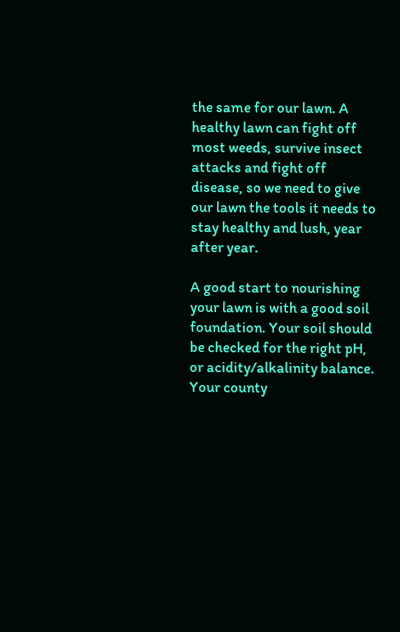the same for our lawn. A healthy lawn can fight off most weeds, survive insect attacks and fight off disease, so we need to give our lawn the tools it needs to stay healthy and lush, year after year.

A good start to nourishing your lawn is with a good soil foundation. Your soil should be checked for the right pH, or acidity/alkalinity balance. Your county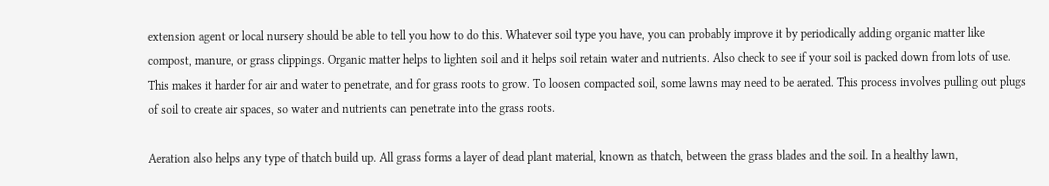extension agent or local nursery should be able to tell you how to do this. Whatever soil type you have, you can probably improve it by periodically adding organic matter like compost, manure, or grass clippings. Organic matter helps to lighten soil and it helps soil retain water and nutrients. Also check to see if your soil is packed down from lots of use. This makes it harder for air and water to penetrate, and for grass roots to grow. To loosen compacted soil, some lawns may need to be aerated. This process involves pulling out plugs of soil to create air spaces, so water and nutrients can penetrate into the grass roots.

Aeration also helps any type of thatch build up. All grass forms a layer of dead plant material, known as thatch, between the grass blades and the soil. In a healthy lawn,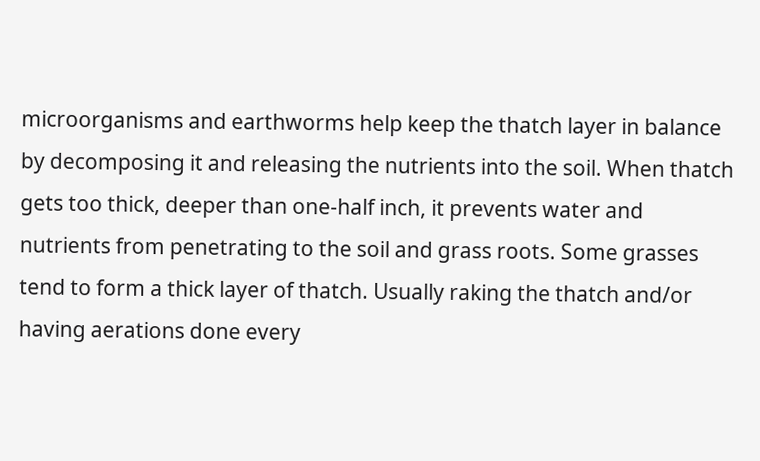microorganisms and earthworms help keep the thatch layer in balance by decomposing it and releasing the nutrients into the soil. When thatch gets too thick, deeper than one-half inch, it prevents water and nutrients from penetrating to the soil and grass roots. Some grasses tend to form a thick layer of thatch. Usually raking the thatch and/or having aerations done every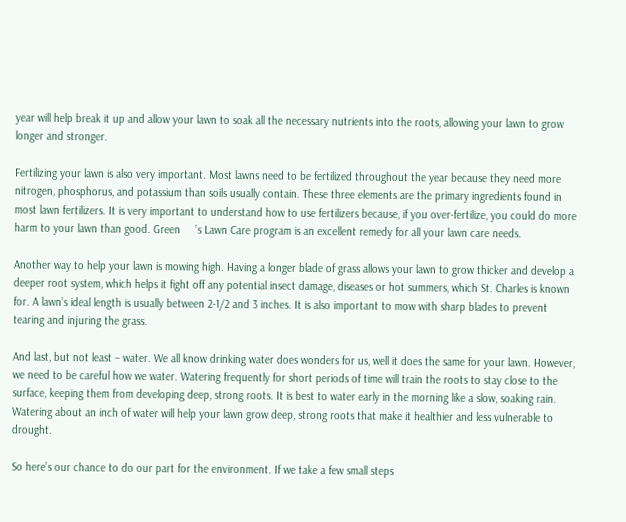year will help break it up and allow your lawn to soak all the necessary nutrients into the roots, allowing your lawn to grow longer and stronger.

Fertilizing your lawn is also very important. Most lawns need to be fertilized throughout the year because they need more nitrogen, phosphorus, and potassium than soils usually contain. These three elements are the primary ingredients found in most lawn fertilizers. It is very important to understand how to use fertilizers because, if you over-fertilize, you could do more harm to your lawn than good. Green     ’s Lawn Care program is an excellent remedy for all your lawn care needs.

Another way to help your lawn is mowing high. Having a longer blade of grass allows your lawn to grow thicker and develop a deeper root system, which helps it fight off any potential insect damage, diseases or hot summers, which St. Charles is known for. A lawn’s ideal length is usually between 2-1/2 and 3 inches. It is also important to mow with sharp blades to prevent tearing and injuring the grass.

And last, but not least – water. We all know drinking water does wonders for us, well it does the same for your lawn. However, we need to be careful how we water. Watering frequently for short periods of time will train the roots to stay close to the surface, keeping them from developing deep, strong roots. It is best to water early in the morning like a slow, soaking rain. Watering about an inch of water will help your lawn grow deep, strong roots that make it healthier and less vulnerable to drought.

So here’s our chance to do our part for the environment. If we take a few small steps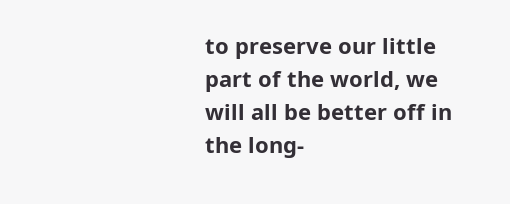to preserve our little part of the world, we will all be better off in the long-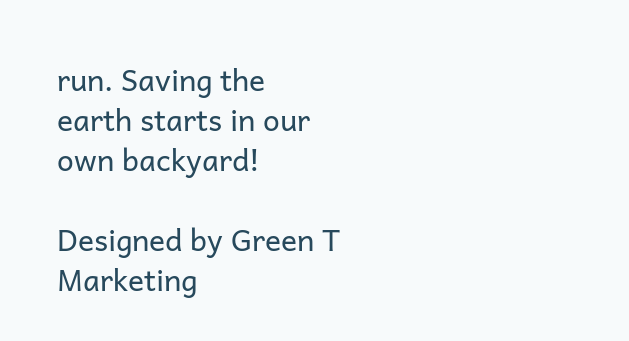run. Saving the earth starts in our own backyard!

Designed by Green T Marketing